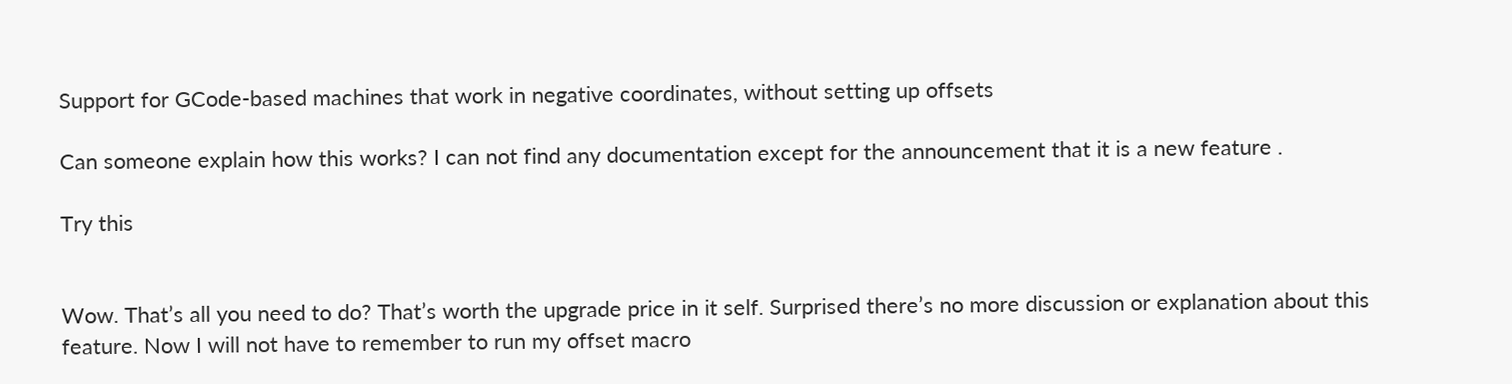Support for GCode-based machines that work in negative coordinates, without setting up offsets

Can someone explain how this works? I can not find any documentation except for the announcement that it is a new feature .

Try this


Wow. That’s all you need to do? That’s worth the upgrade price in it self. Surprised there’s no more discussion or explanation about this feature. Now I will not have to remember to run my offset macro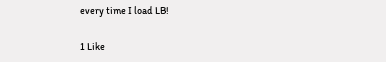every time I load LB!

1 Like